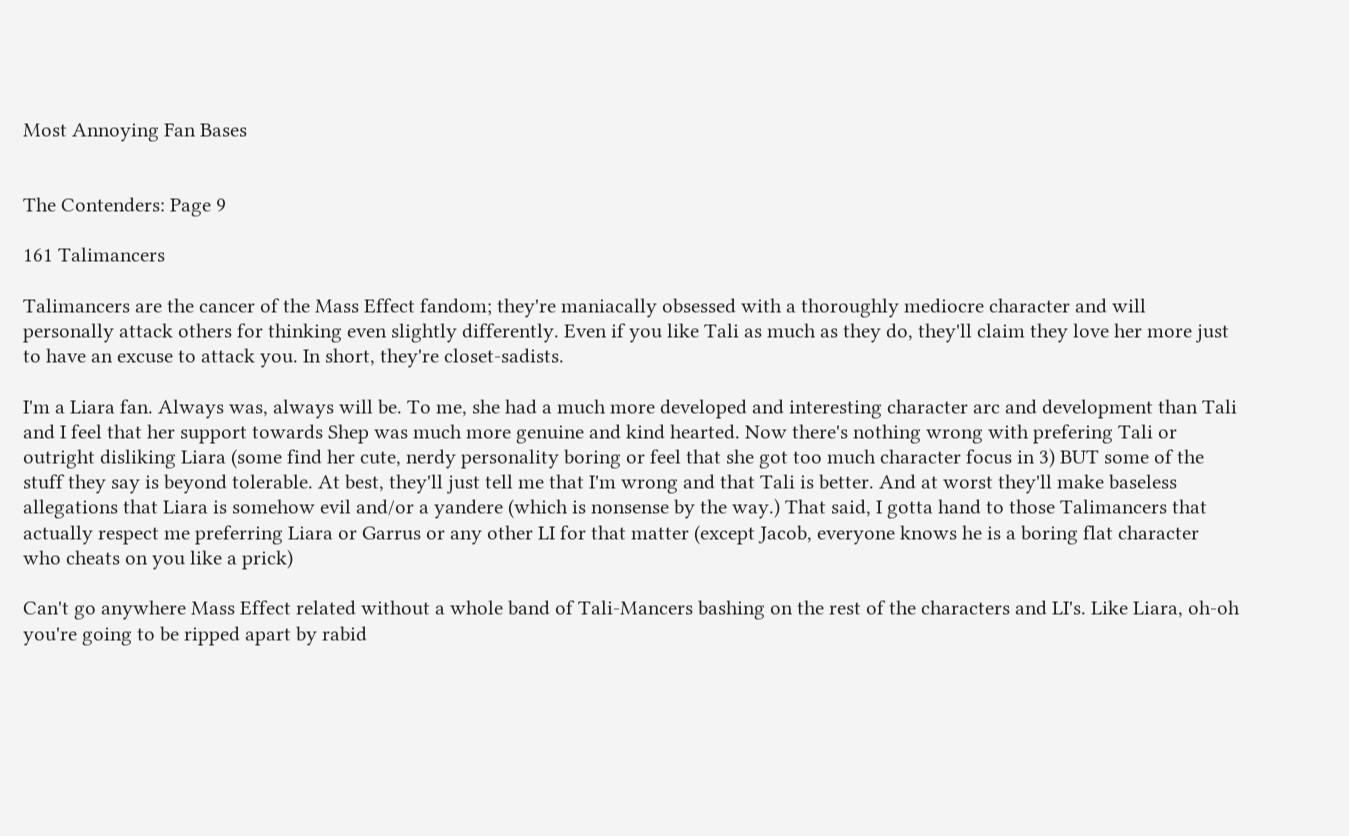Most Annoying Fan Bases


The Contenders: Page 9

161 Talimancers

Talimancers are the cancer of the Mass Effect fandom; they're maniacally obsessed with a thoroughly mediocre character and will personally attack others for thinking even slightly differently. Even if you like Tali as much as they do, they'll claim they love her more just to have an excuse to attack you. In short, they're closet-sadists.

I'm a Liara fan. Always was, always will be. To me, she had a much more developed and interesting character arc and development than Tali and I feel that her support towards Shep was much more genuine and kind hearted. Now there's nothing wrong with prefering Tali or outright disliking Liara (some find her cute, nerdy personality boring or feel that she got too much character focus in 3) BUT some of the stuff they say is beyond tolerable. At best, they'll just tell me that I'm wrong and that Tali is better. And at worst they'll make baseless allegations that Liara is somehow evil and/or a yandere (which is nonsense by the way.) That said, I gotta hand to those Talimancers that actually respect me preferring Liara or Garrus or any other LI for that matter (except Jacob, everyone knows he is a boring flat character who cheats on you like a prick)

Can't go anywhere Mass Effect related without a whole band of Tali-Mancers bashing on the rest of the characters and LI's. Like Liara, oh-oh you're going to be ripped apart by rabid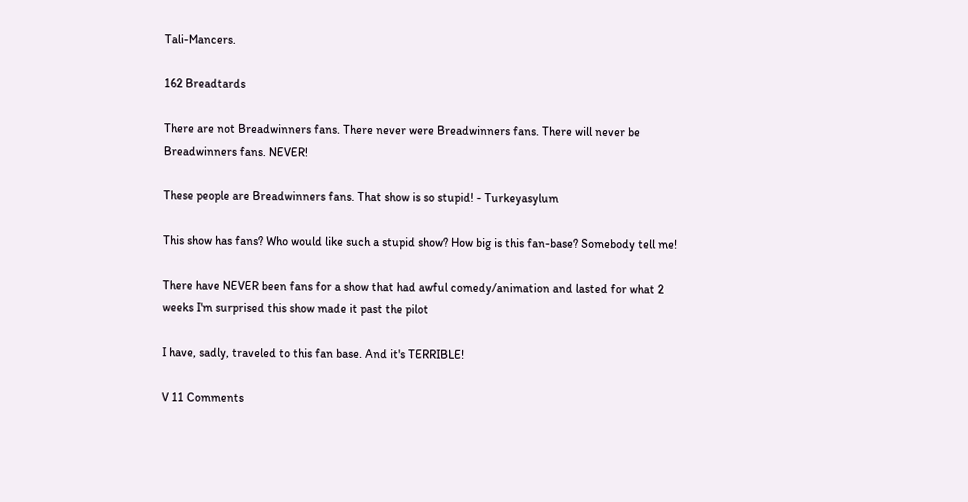Tali-Mancers.

162 Breadtards

There are not Breadwinners fans. There never were Breadwinners fans. There will never be Breadwinners fans. NEVER!

These people are Breadwinners fans. That show is so stupid! - Turkeyasylum

This show has fans? Who would like such a stupid show? How big is this fan-base? Somebody tell me!

There have NEVER been fans for a show that had awful comedy/animation and lasted for what 2 weeks I'm surprised this show made it past the pilot

I have, sadly, traveled to this fan base. And it's TERRIBLE!

V 11 Comments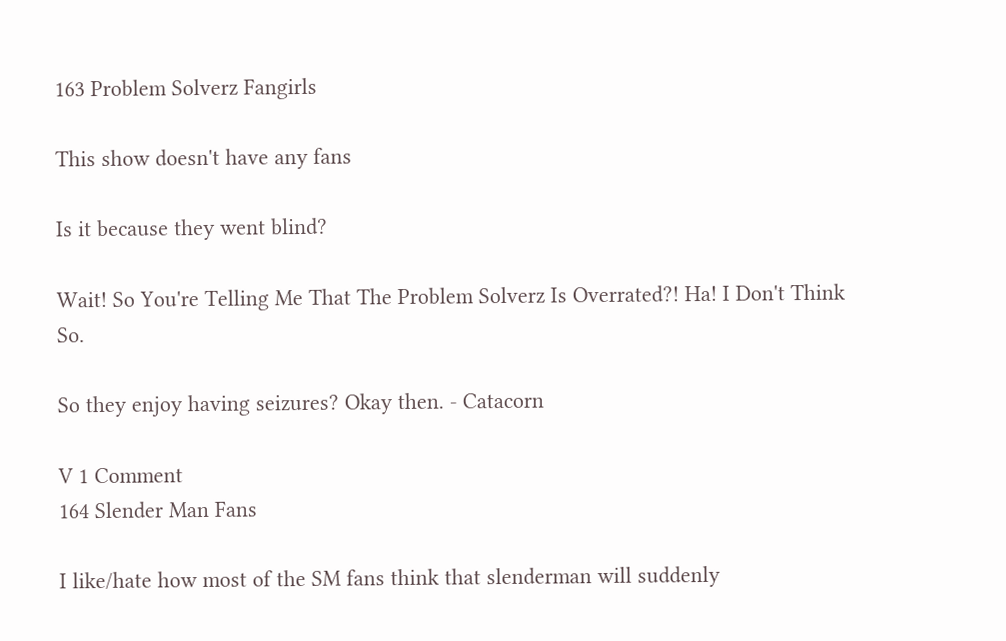163 Problem Solverz Fangirls

This show doesn't have any fans

Is it because they went blind?

Wait! So You're Telling Me That The Problem Solverz Is Overrated?! Ha! I Don't Think So.

So they enjoy having seizures? Okay then. - Catacorn

V 1 Comment
164 Slender Man Fans

I like/hate how most of the SM fans think that slenderman will suddenly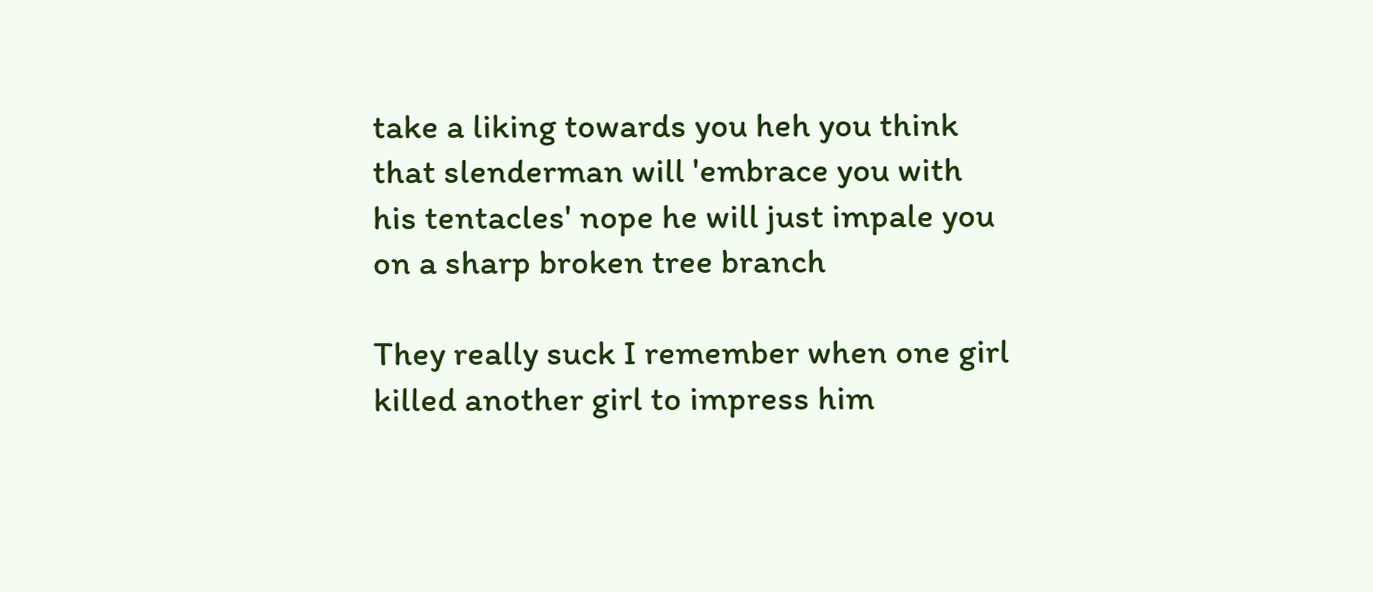take a liking towards you heh you think that slenderman will 'embrace you with his tentacles' nope he will just impale you on a sharp broken tree branch

They really suck I remember when one girl killed another girl to impress him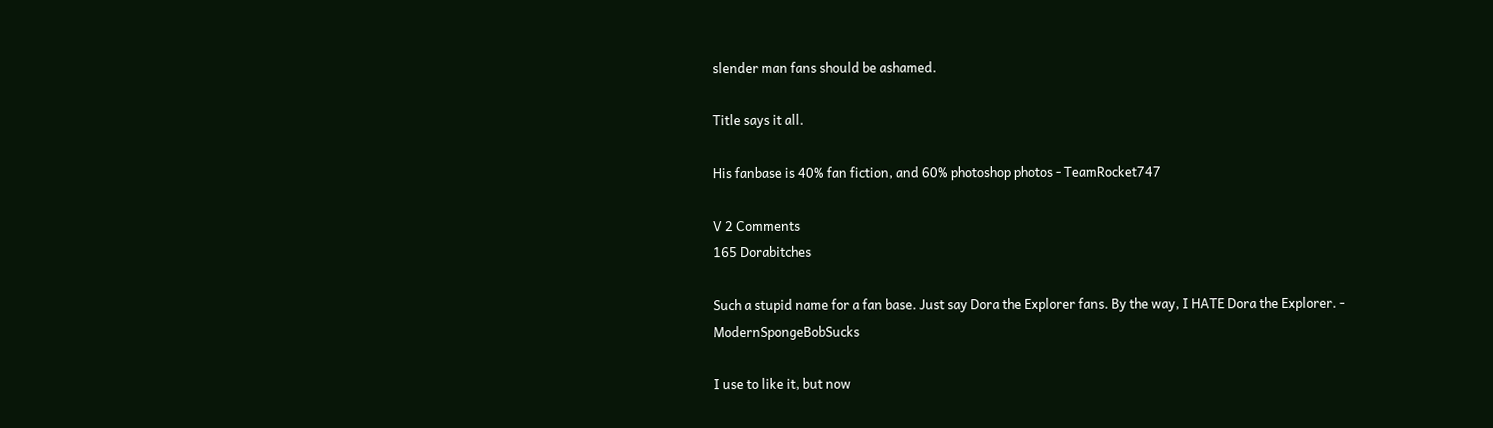slender man fans should be ashamed.

Title says it all.

His fanbase is 40% fan fiction, and 60% photoshop photos - TeamRocket747

V 2 Comments
165 Dorabitches

Such a stupid name for a fan base. Just say Dora the Explorer fans. By the way, I HATE Dora the Explorer. - ModernSpongeBobSucks

I use to like it, but now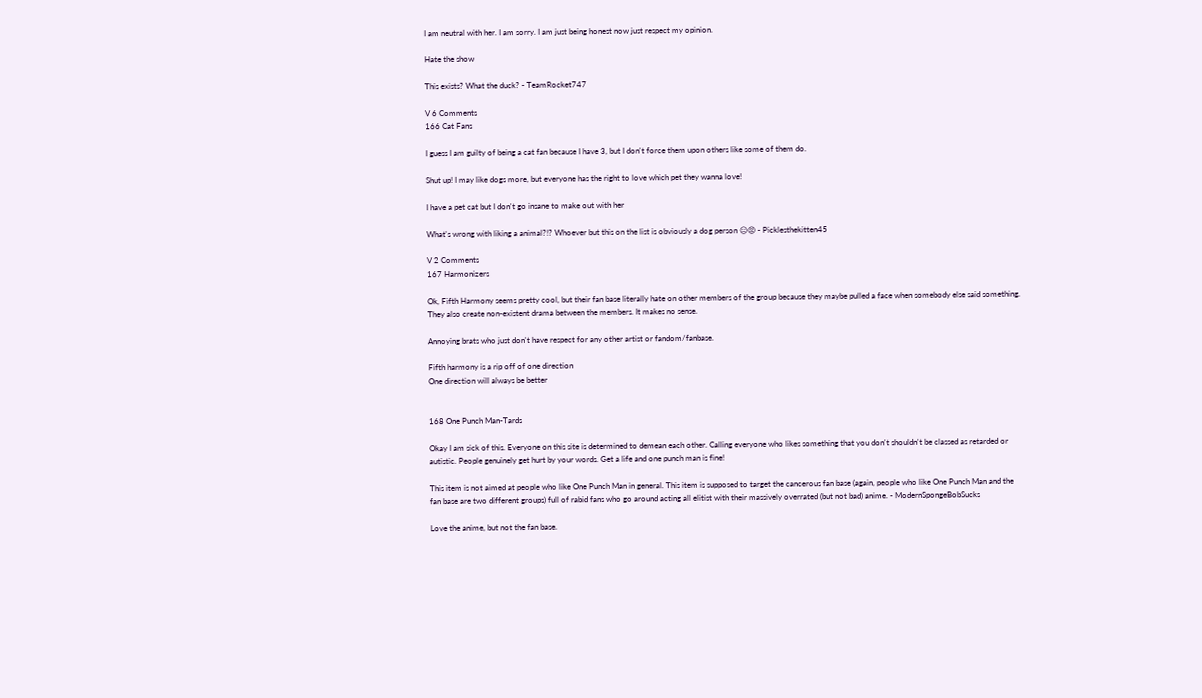I am neutral with her. I am sorry. I am just being honest now just respect my opinion.

Hate the show

This exists? What the duck? - TeamRocket747

V 6 Comments
166 Cat Fans

I guess I am guilty of being a cat fan because I have 3, but I don't force them upon others like some of them do.

Shut up! I may like dogs more, but everyone has the right to love which pet they wanna love!

I have a pet cat but I don't go insane to make out with her

What's wrong with liking a animal?!? Whoever but this on the list is obviously a dog person 😑😡 - Picklesthekitten45

V 2 Comments
167 Harmonizers

Ok, Fifth Harmony seems pretty cool, but their fan base literally hate on other members of the group because they maybe pulled a face when somebody else said something. They also create non-existent drama between the members. It makes no sense.

Annoying brats who just don't have respect for any other artist or fandom/fanbase.

Fifth harmony is a rip off of one direction
One direction will always be better


168 One Punch Man-Tards

Okay I am sick of this. Everyone on this site is determined to demean each other. Calling everyone who likes something that you don't shouldn't be classed as retarded or autistic. People genuinely get hurt by your words. Get a life and one punch man is fine!

This item is not aimed at people who like One Punch Man in general. This item is supposed to target the cancerous fan base (again, people who like One Punch Man and the fan base are two different groups) full of rabid fans who go around acting all elitist with their massively overrated (but not bad) anime. - ModernSpongeBobSucks

Love the anime, but not the fan base.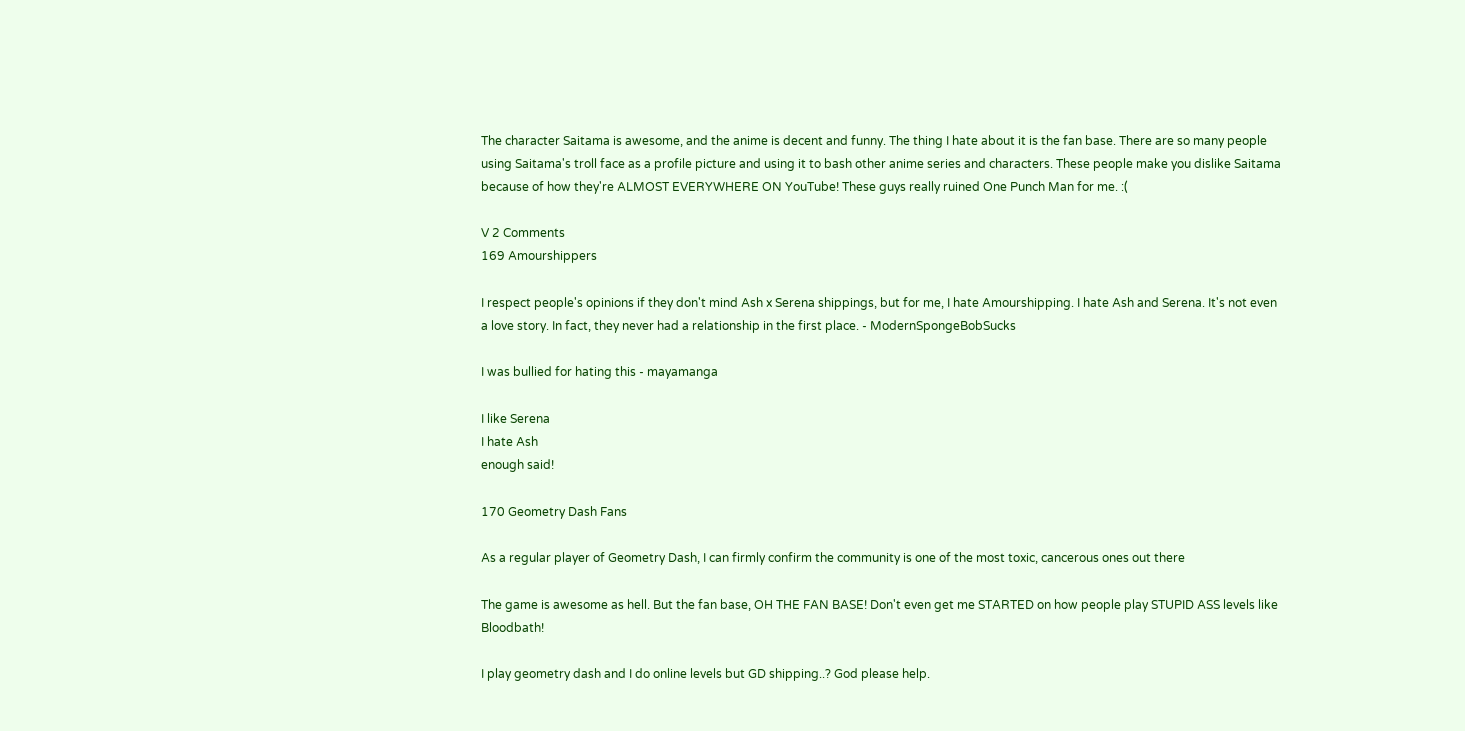The character Saitama is awesome, and the anime is decent and funny. The thing I hate about it is the fan base. There are so many people using Saitama's troll face as a profile picture and using it to bash other anime series and characters. These people make you dislike Saitama because of how they're ALMOST EVERYWHERE ON YouTube! These guys really ruined One Punch Man for me. :(

V 2 Comments
169 Amourshippers

I respect people's opinions if they don't mind Ash x Serena shippings, but for me, I hate Amourshipping. I hate Ash and Serena. It's not even a love story. In fact, they never had a relationship in the first place. - ModernSpongeBobSucks

I was bullied for hating this - mayamanga

I like Serena
I hate Ash
enough said!

170 Geometry Dash Fans

As a regular player of Geometry Dash, I can firmly confirm the community is one of the most toxic, cancerous ones out there

The game is awesome as hell. But the fan base, OH THE FAN BASE! Don't even get me STARTED on how people play STUPID ASS levels like Bloodbath!

I play geometry dash and I do online levels but GD shipping..? God please help.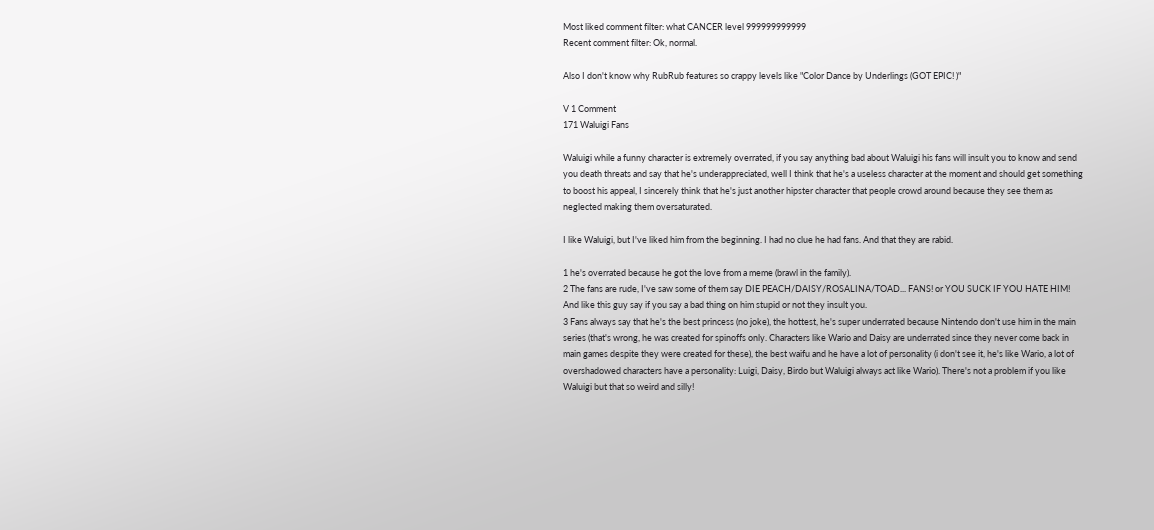Most liked comment filter: what CANCER level 999999999999
Recent comment filter: Ok, normal.

Also I don't know why RubRub features so crappy levels like "Color Dance by Underlings (GOT EPIC! )"

V 1 Comment
171 Waluigi Fans

Waluigi while a funny character is extremely overrated, if you say anything bad about Waluigi his fans will insult you to know and send you death threats and say that he's underappreciated, well I think that he's a useless character at the moment and should get something to boost his appeal, I sincerely think that he's just another hipster character that people crowd around because they see them as neglected making them oversaturated.

I like Waluigi, but I've liked him from the beginning. I had no clue he had fans. And that they are rabid.

1 he's overrated because he got the love from a meme (brawl in the family).
2 The fans are rude, I've saw some of them say DIE PEACH/DAISY/ROSALINA/TOAD... FANS! or YOU SUCK IF YOU HATE HIM! And like this guy say if you say a bad thing on him stupid or not they insult you.
3 Fans always say that he's the best princess (no joke), the hottest, he's super underrated because Nintendo don't use him in the main series (that's wrong, he was created for spinoffs only. Characters like Wario and Daisy are underrated since they never come back in main games despite they were created for these), the best waifu and he have a lot of personality (i don't see it, he's like Wario, a lot of overshadowed characters have a personality: Luigi, Daisy, Birdo but Waluigi always act like Wario). There's not a problem if you like Waluigi but that so weird and silly!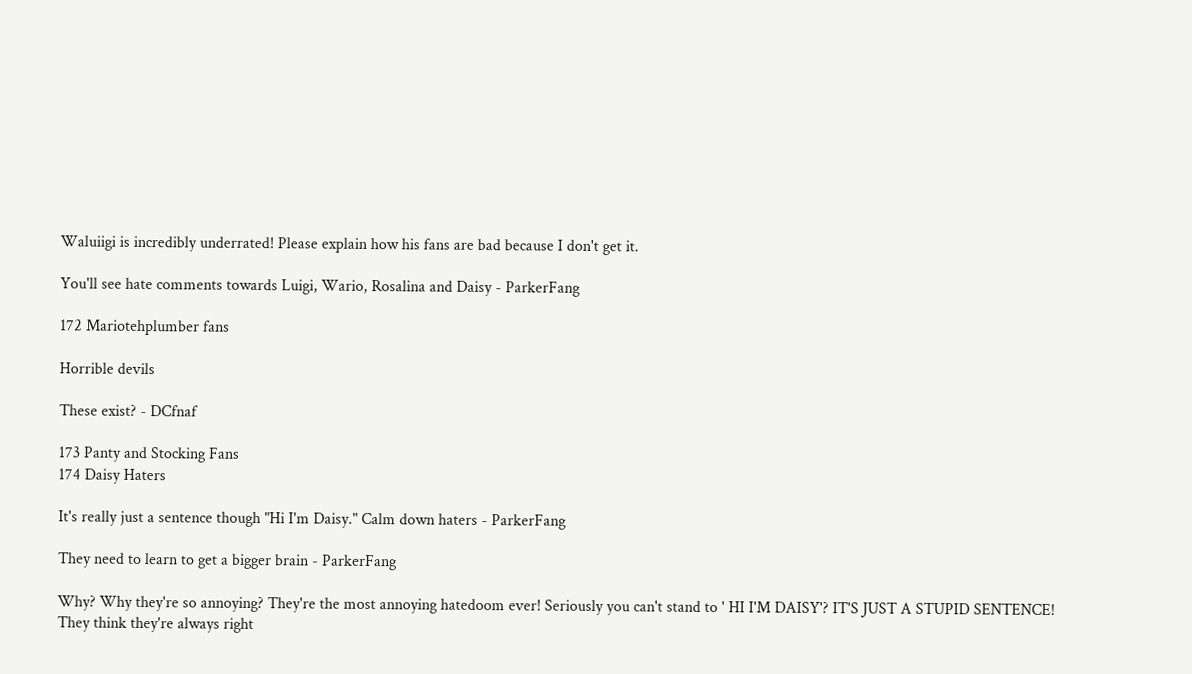Waluiigi is incredibly underrated! Please explain how his fans are bad because I don't get it.

You'll see hate comments towards Luigi, Wario, Rosalina and Daisy - ParkerFang

172 Mariotehplumber fans

Horrible devils

These exist? - DCfnaf

173 Panty and Stocking Fans
174 Daisy Haters

It's really just a sentence though "Hi I'm Daisy." Calm down haters - ParkerFang

They need to learn to get a bigger brain - ParkerFang

Why? Why they're so annoying? They're the most annoying hatedoom ever! Seriously you can't stand to ' HI I'M DAISY'? IT'S JUST A STUPID SENTENCE!
They think they're always right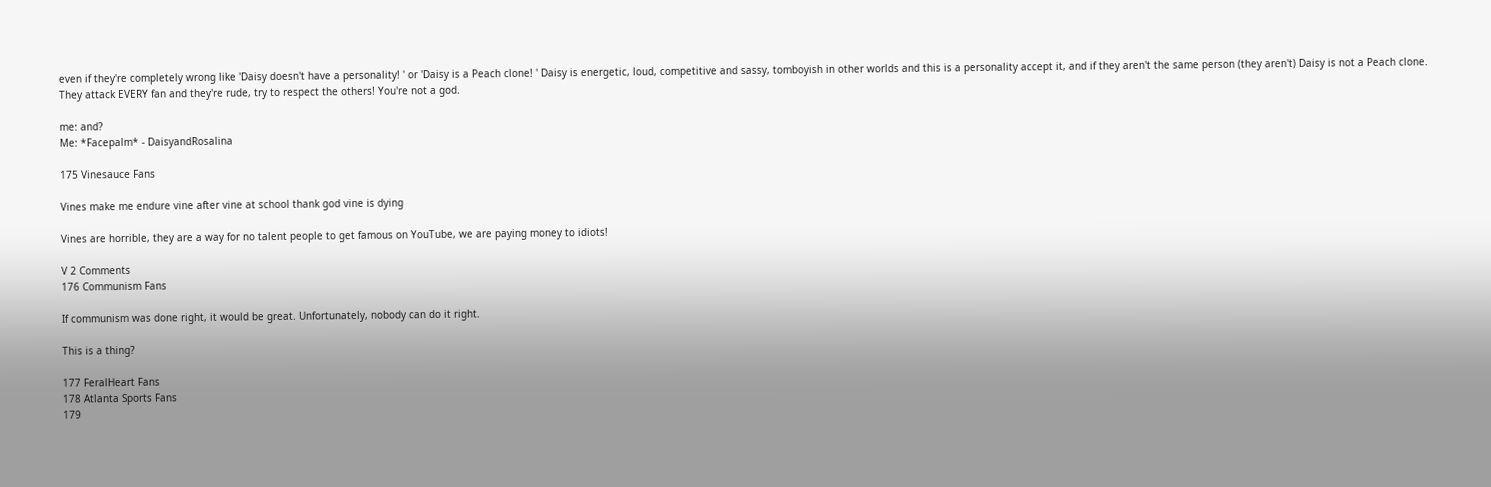even if they're completely wrong like 'Daisy doesn't have a personality! ' or 'Daisy is a Peach clone! ' Daisy is energetic, loud, competitive and sassy, tomboyish in other worlds and this is a personality accept it, and if they aren't the same person (they aren't) Daisy is not a Peach clone.
They attack EVERY fan and they're rude, try to respect the others! You're not a god.

me: and?
Me: *Facepalm* - DaisyandRosalina

175 Vinesauce Fans

Vines make me endure vine after vine at school thank god vine is dying

Vines are horrible, they are a way for no talent people to get famous on YouTube, we are paying money to idiots!

V 2 Comments
176 Communism Fans

If communism was done right, it would be great. Unfortunately, nobody can do it right.

This is a thing?

177 FeralHeart Fans
178 Atlanta Sports Fans
179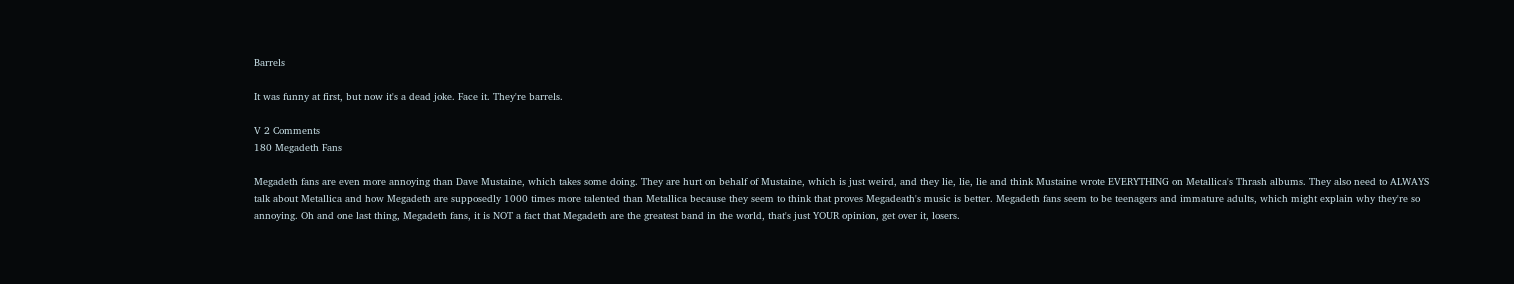Barrels

It was funny at first, but now it's a dead joke. Face it. They're barrels.

V 2 Comments
180 Megadeth Fans

Megadeth fans are even more annoying than Dave Mustaine, which takes some doing. They are hurt on behalf of Mustaine, which is just weird, and they lie, lie, lie and think Mustaine wrote EVERYTHING on Metallica's Thrash albums. They also need to ALWAYS talk about Metallica and how Megadeth are supposedly 1000 times more talented than Metallica because they seem to think that proves Megadeath's music is better. Megadeth fans seem to be teenagers and immature adults, which might explain why they're so annoying. Oh and one last thing, Megadeth fans, it is NOT a fact that Megadeth are the greatest band in the world, that's just YOUR opinion, get over it, losers.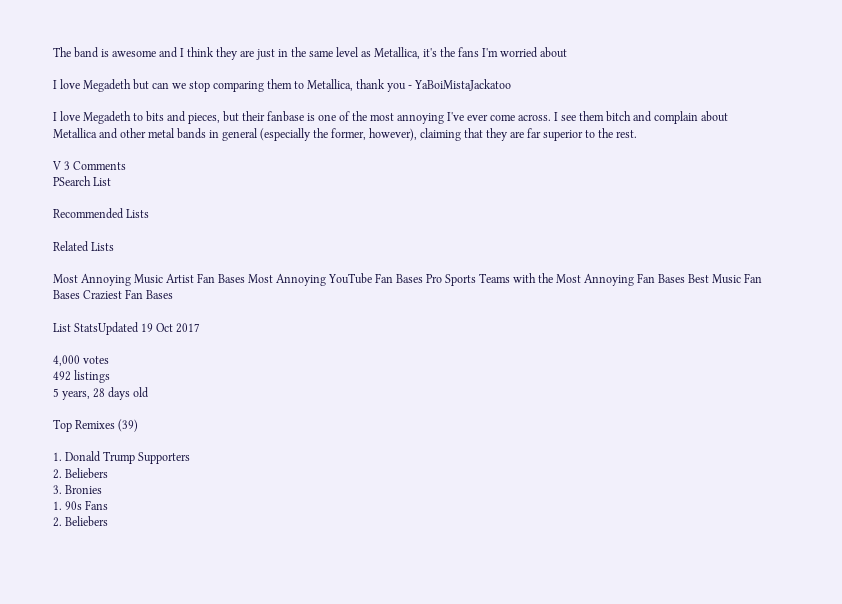The band is awesome and I think they are just in the same level as Metallica, it's the fans I'm worried about

I love Megadeth but can we stop comparing them to Metallica, thank you - YaBoiMistaJackatoo

I love Megadeth to bits and pieces, but their fanbase is one of the most annoying I've ever come across. I see them bitch and complain about Metallica and other metal bands in general (especially the former, however), claiming that they are far superior to the rest.

V 3 Comments
PSearch List

Recommended Lists

Related Lists

Most Annoying Music Artist Fan Bases Most Annoying YouTube Fan Bases Pro Sports Teams with the Most Annoying Fan Bases Best Music Fan Bases Craziest Fan Bases

List StatsUpdated 19 Oct 2017

4,000 votes
492 listings
5 years, 28 days old

Top Remixes (39)

1. Donald Trump Supporters
2. Beliebers
3. Bronies
1. 90s Fans
2. Beliebers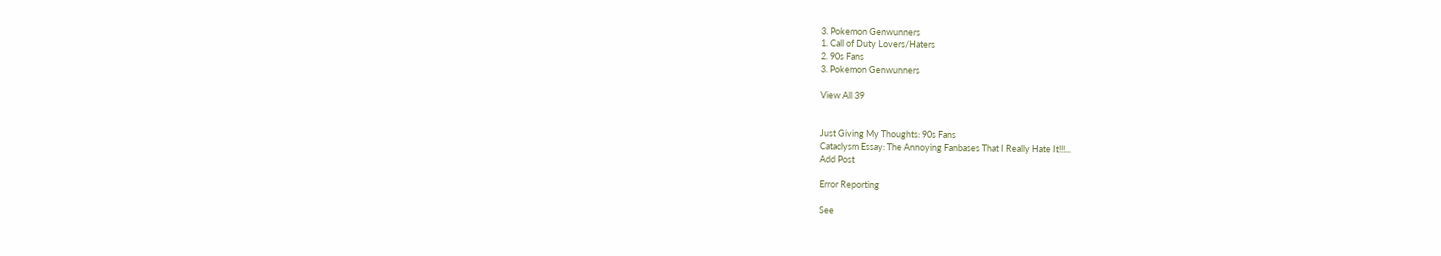3. Pokemon Genwunners
1. Call of Duty Lovers/Haters
2. 90s Fans
3. Pokemon Genwunners

View All 39


Just Giving My Thoughts: 90s Fans
Cataclysm Essay: The Annoying Fanbases That I Really Hate It!!!...
Add Post

Error Reporting

See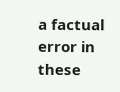a factual error in these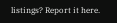listings? Report it here.